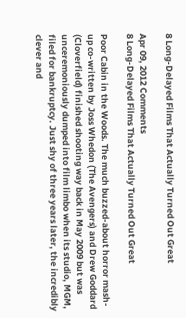8 Long-Delayed Films That Actually Turned Out Great

Apr 09, 2012 Comments
8 Long-Delayed Films That Actually Turned Out Great

Poor Cabin in the Woods. The much buzzed-about horror mash-up co-written by Joss Whedon (The Avengers) and Drew Goddard (Cloverfield) finished shooting way back in May 2009 but was unceremoniously dumped into film limbo when its studio, MGM, filed for bankruptcy. Just shy of three years later, the incredibly clever and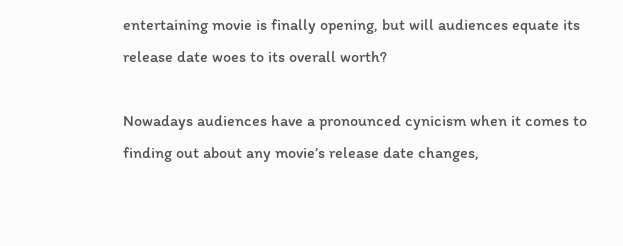entertaining movie is finally opening, but will audiences equate its release date woes to its overall worth?

Nowadays audiences have a pronounced cynicism when it comes to finding out about any movie’s release date changes,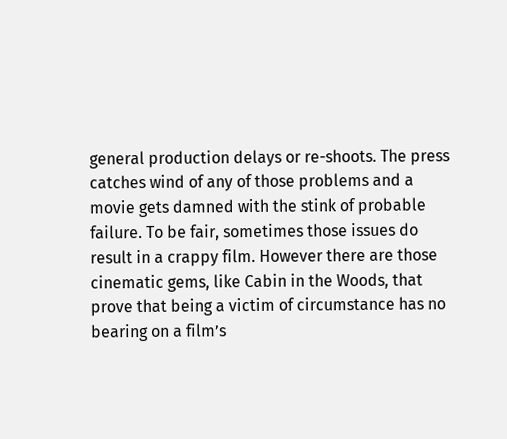general production delays or re-shoots. The press catches wind of any of those problems and a movie gets damned with the stink of probable failure. To be fair, sometimes those issues do result in a crappy film. However there are those cinematic gems, like Cabin in the Woods, that prove that being a victim of circumstance has no bearing on a film’s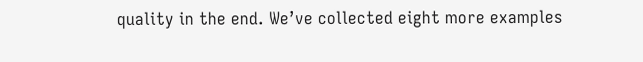quality in the end. We’ve collected eight more examples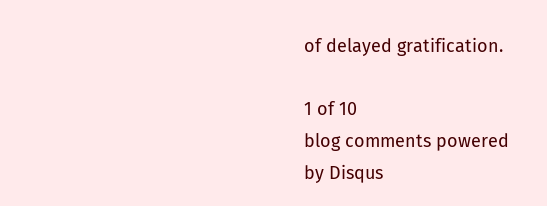of delayed gratification.

1 of 10
blog comments powered by Disqus